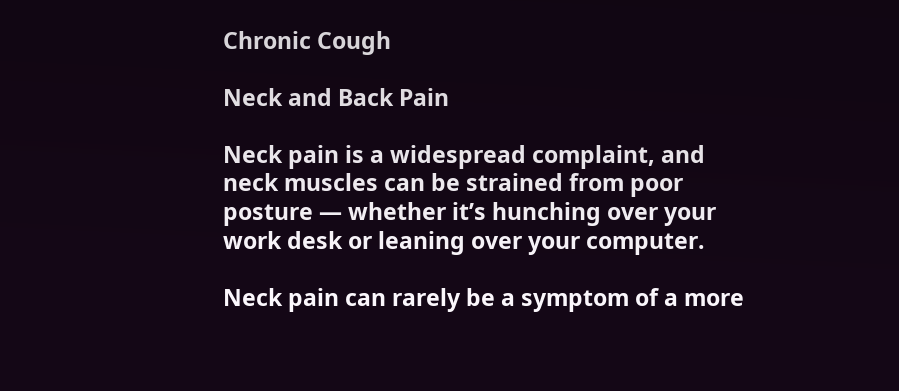Chronic Cough

Neck and Back Pain

Neck pain is a widespread complaint, and neck muscles can be strained from poor posture — whether it’s hunching over your work desk or leaning over your computer.

Neck pain can rarely be a symptom of a more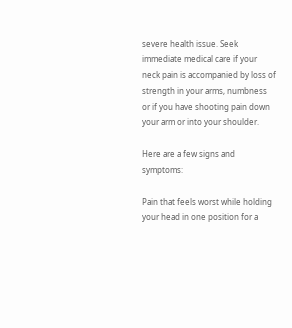severe health issue. Seek immediate medical care if your neck pain is accompanied by loss of strength in your arms, numbness or if you have shooting pain down your arm or into your shoulder.

Here are a few signs and symptoms:

Pain that feels worst while holding your head in one position for a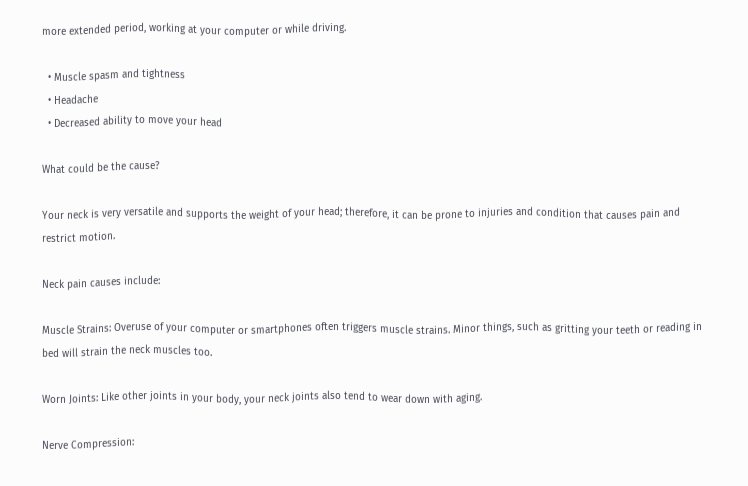more extended period, working at your computer or while driving.

  • Muscle spasm and tightness
  • Headache
  • Decreased ability to move your head

What could be the cause?

Your neck is very versatile and supports the weight of your head; therefore, it can be prone to injuries and condition that causes pain and restrict motion.

Neck pain causes include:

Muscle Strains: Overuse of your computer or smartphones often triggers muscle strains. Minor things, such as gritting your teeth or reading in bed will strain the neck muscles too.

Worn Joints: Like other joints in your body, your neck joints also tend to wear down with aging.

Nerve Compression: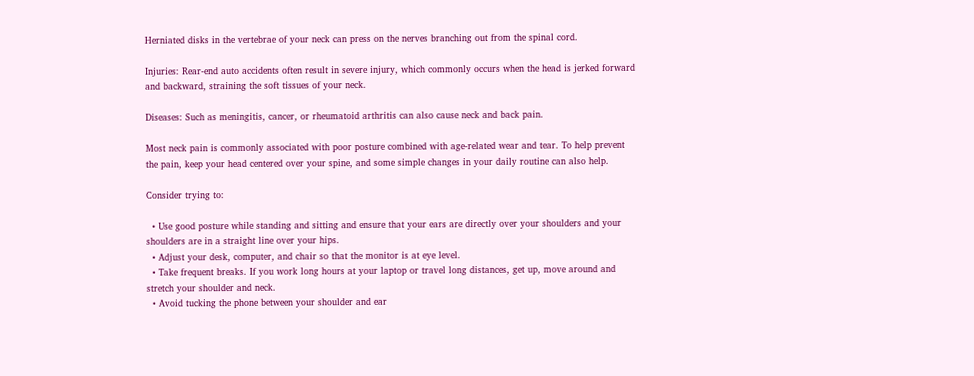Herniated disks in the vertebrae of your neck can press on the nerves branching out from the spinal cord.

Injuries: Rear-end auto accidents often result in severe injury, which commonly occurs when the head is jerked forward and backward, straining the soft tissues of your neck.

Diseases: Such as meningitis, cancer, or rheumatoid arthritis can also cause neck and back pain.

Most neck pain is commonly associated with poor posture combined with age-related wear and tear. To help prevent the pain, keep your head centered over your spine, and some simple changes in your daily routine can also help.

Consider trying to:

  • Use good posture while standing and sitting and ensure that your ears are directly over your shoulders and your shoulders are in a straight line over your hips.
  • Adjust your desk, computer, and chair so that the monitor is at eye level.
  • Take frequent breaks. If you work long hours at your laptop or travel long distances, get up, move around and stretch your shoulder and neck.
  • Avoid tucking the phone between your shoulder and ear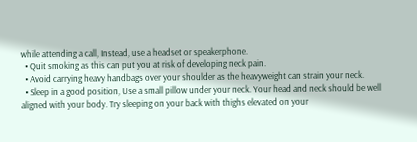while attending a call, Instead, use a headset or speakerphone.
  • Quit smoking as this can put you at risk of developing neck pain.
  • Avoid carrying heavy handbags over your shoulder as the heavyweight can strain your neck.
  • Sleep in a good position, Use a small pillow under your neck. Your head and neck should be well aligned with your body. Try sleeping on your back with thighs elevated on your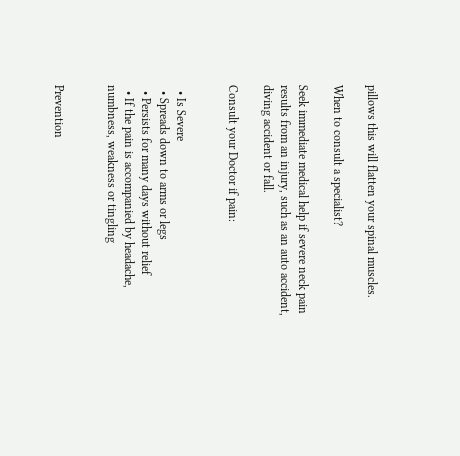pillows this will flatten your spinal muscles.

When to consult a specialist?

Seek immediate medical help if severe neck pain results from an injury, such as an auto accident, diving accident or fall.

Consult your Doctor if pain:


  • Is Severe
  • Spreads down to arms or legs
  • Persists for many days without relief
  • If the pain is accompanied by headache, numbness, weakness or tingling


Prevention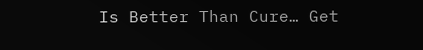Is Better Than Cure… Get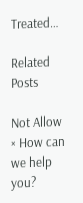Treated…

Related Posts

Not Allow
× How can we help you?